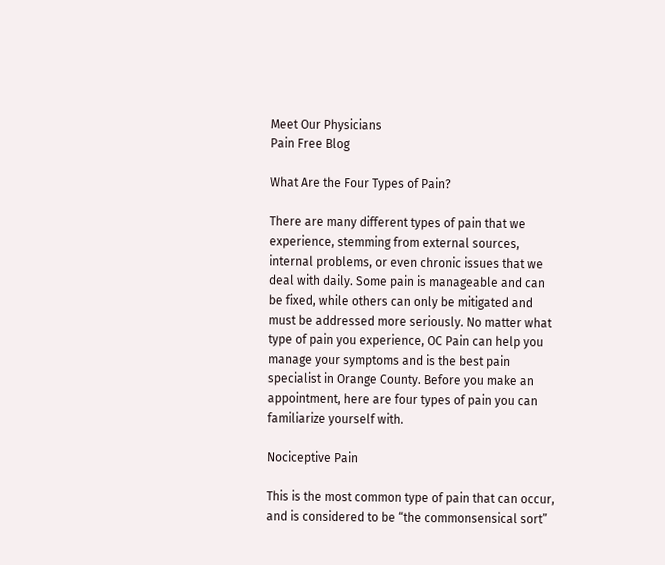Meet Our Physicians
Pain Free Blog

What Are the Four Types of Pain?

There are many different types of pain that we experience, stemming from external sources, internal problems, or even chronic issues that we deal with daily. Some pain is manageable and can be fixed, while others can only be mitigated and must be addressed more seriously. No matter what type of pain you experience, OC Pain can help you manage your symptoms and is the best pain specialist in Orange County. Before you make an appointment, here are four types of pain you can familiarize yourself with.

Nociceptive Pain

This is the most common type of pain that can occur, and is considered to be “the commonsensical sort”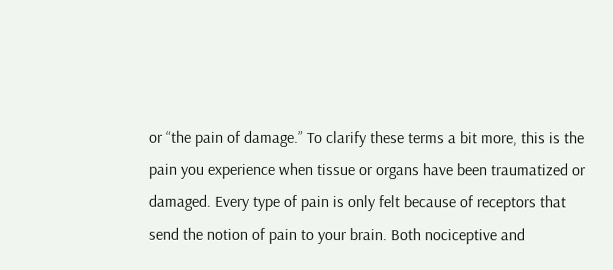or “the pain of damage.” To clarify these terms a bit more, this is the pain you experience when tissue or organs have been traumatized or damaged. Every type of pain is only felt because of receptors that send the notion of pain to your brain. Both nociceptive and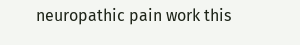neuropathic pain work this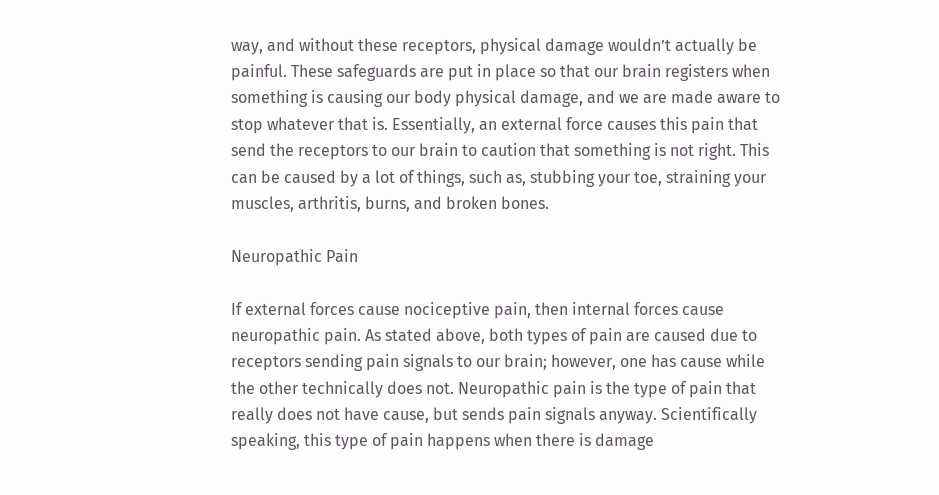way, and without these receptors, physical damage wouldn’t actually be painful. These safeguards are put in place so that our brain registers when something is causing our body physical damage, and we are made aware to stop whatever that is. Essentially, an external force causes this pain that send the receptors to our brain to caution that something is not right. This can be caused by a lot of things, such as, stubbing your toe, straining your muscles, arthritis, burns, and broken bones.

Neuropathic Pain

If external forces cause nociceptive pain, then internal forces cause neuropathic pain. As stated above, both types of pain are caused due to receptors sending pain signals to our brain; however, one has cause while the other technically does not. Neuropathic pain is the type of pain that really does not have cause, but sends pain signals anyway. Scientifically speaking, this type of pain happens when there is damage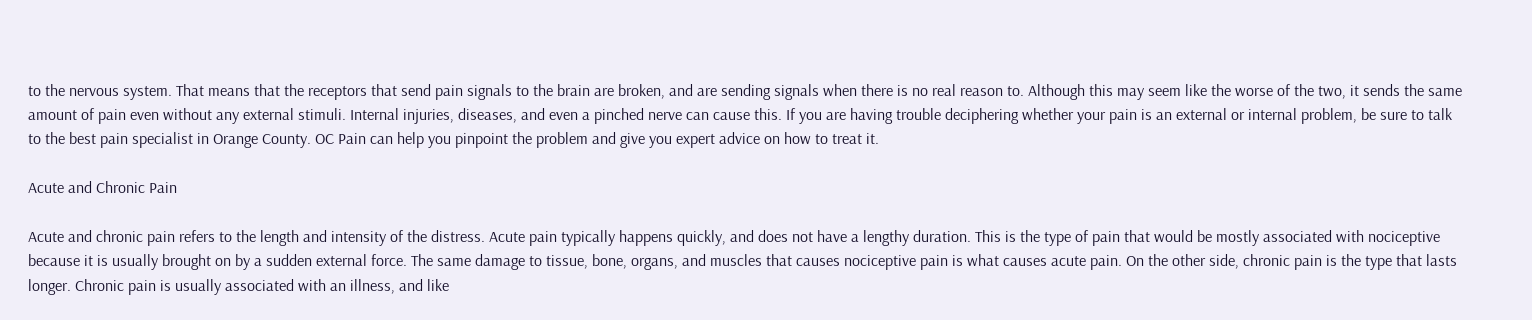to the nervous system. That means that the receptors that send pain signals to the brain are broken, and are sending signals when there is no real reason to. Although this may seem like the worse of the two, it sends the same amount of pain even without any external stimuli. Internal injuries, diseases, and even a pinched nerve can cause this. If you are having trouble deciphering whether your pain is an external or internal problem, be sure to talk to the best pain specialist in Orange County. OC Pain can help you pinpoint the problem and give you expert advice on how to treat it.

Acute and Chronic Pain

Acute and chronic pain refers to the length and intensity of the distress. Acute pain typically happens quickly, and does not have a lengthy duration. This is the type of pain that would be mostly associated with nociceptive because it is usually brought on by a sudden external force. The same damage to tissue, bone, organs, and muscles that causes nociceptive pain is what causes acute pain. On the other side, chronic pain is the type that lasts longer. Chronic pain is usually associated with an illness, and like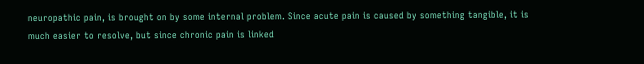neuropathic pain, is brought on by some internal problem. Since acute pain is caused by something tangible, it is much easier to resolve, but since chronic pain is linked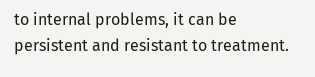to internal problems, it can be persistent and resistant to treatment.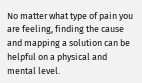No matter what type of pain you are feeling, finding the cause and mapping a solution can be helpful on a physical and mental level.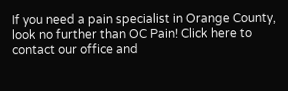If you need a pain specialist in Orange County, look no further than OC Pain! Click here to contact our office and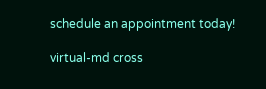schedule an appointment today!

virtual-md cross